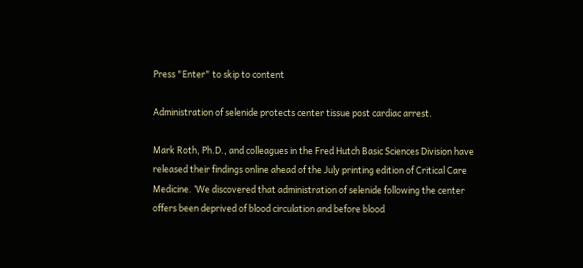Press "Enter" to skip to content

Administration of selenide protects center tissue post cardiac arrest.

Mark Roth, Ph.D., and colleagues in the Fred Hutch Basic Sciences Division have released their findings online ahead of the July printing edition of Critical Care Medicine. ‘We discovered that administration of selenide following the center offers been deprived of blood circulation and before blood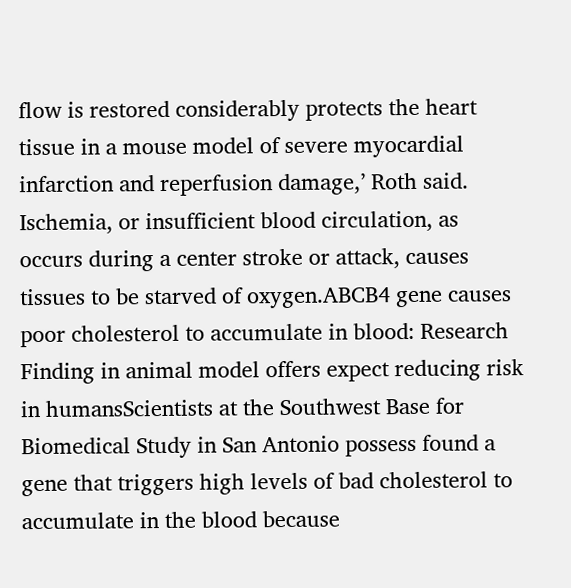flow is restored considerably protects the heart tissue in a mouse model of severe myocardial infarction and reperfusion damage,’ Roth said. Ischemia, or insufficient blood circulation, as occurs during a center stroke or attack, causes tissues to be starved of oxygen.ABCB4 gene causes poor cholesterol to accumulate in blood: Research Finding in animal model offers expect reducing risk in humansScientists at the Southwest Base for Biomedical Study in San Antonio possess found a gene that triggers high levels of bad cholesterol to accumulate in the blood because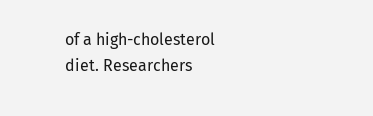of a high-cholesterol diet. Researchers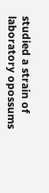studied a strain of laboratory opossums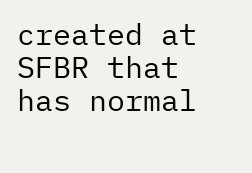created at SFBR that has normal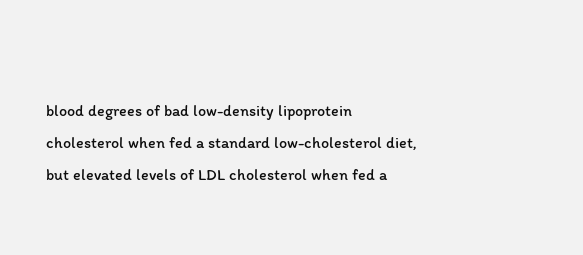blood degrees of bad low-density lipoprotein cholesterol when fed a standard low-cholesterol diet, but elevated levels of LDL cholesterol when fed a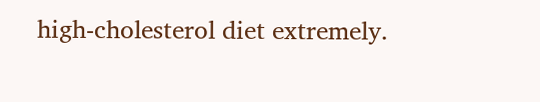high-cholesterol diet extremely.